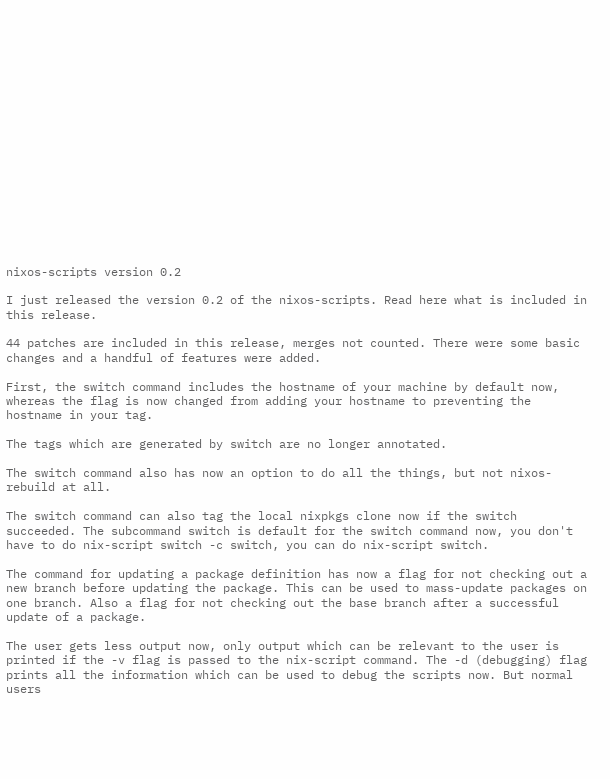nixos-scripts version 0.2

I just released the version 0.2 of the nixos-scripts. Read here what is included in this release.

44 patches are included in this release, merges not counted. There were some basic changes and a handful of features were added.

First, the switch command includes the hostname of your machine by default now, whereas the flag is now changed from adding your hostname to preventing the hostname in your tag.

The tags which are generated by switch are no longer annotated.

The switch command also has now an option to do all the things, but not nixos-rebuild at all.

The switch command can also tag the local nixpkgs clone now if the switch succeeded. The subcommand switch is default for the switch command now, you don't have to do nix-script switch -c switch, you can do nix-script switch.

The command for updating a package definition has now a flag for not checking out a new branch before updating the package. This can be used to mass-update packages on one branch. Also a flag for not checking out the base branch after a successful update of a package.

The user gets less output now, only output which can be relevant to the user is printed if the -v flag is passed to the nix-script command. The -d (debugging) flag prints all the information which can be used to debug the scripts now. But normal users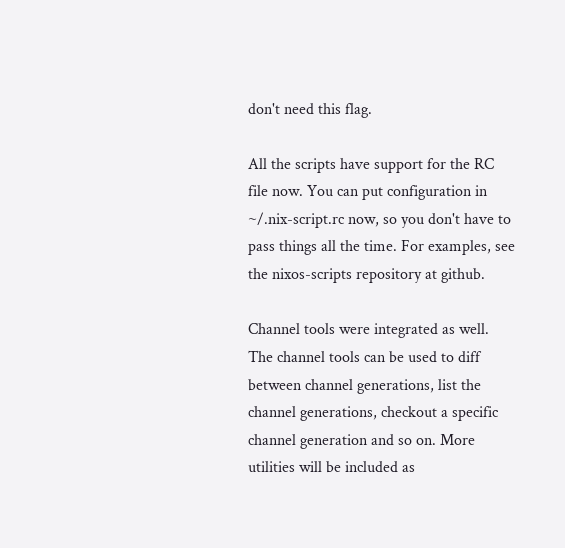don't need this flag.

All the scripts have support for the RC file now. You can put configuration in ~/.nix-script.rc now, so you don't have to pass things all the time. For examples, see the nixos-scripts repository at github.

Channel tools were integrated as well. The channel tools can be used to diff between channel generations, list the channel generations, checkout a specific channel generation and so on. More utilities will be included as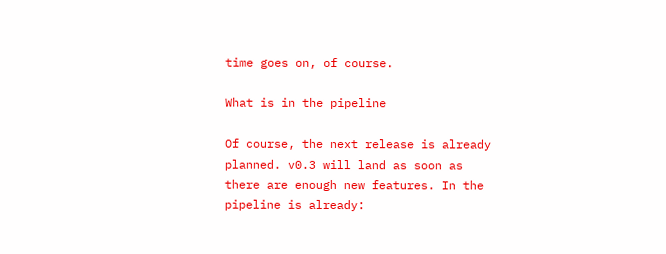time goes on, of course.

What is in the pipeline

Of course, the next release is already planned. v0.3 will land as soon as there are enough new features. In the pipeline is already: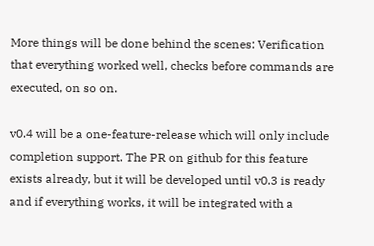More things will be done behind the scenes: Verification that everything worked well, checks before commands are executed, on so on.

v0.4 will be a one-feature-release which will only include completion support. The PR on github for this feature exists already, but it will be developed until v0.3 is ready and if everything works, it will be integrated with a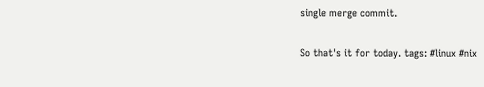single merge commit.

So that's it for today. tags: #linux #nix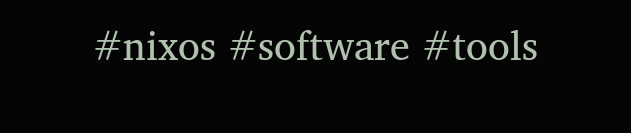#nixos #software #tools